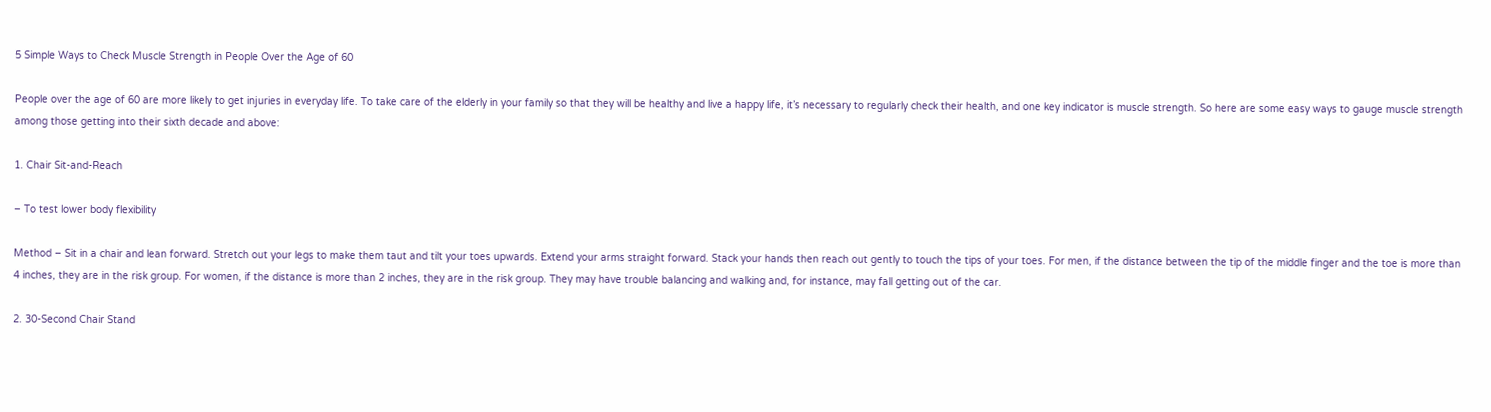5 Simple Ways to Check Muscle Strength in People Over the Age of 60

People over the age of 60 are more likely to get injuries in everyday life. To take care of the elderly in your family so that they will be healthy and live a happy life, it’s necessary to regularly check their health, and one key indicator is muscle strength. So here are some easy ways to gauge muscle strength among those getting into their sixth decade and above:

1. Chair Sit-and-Reach

– To test lower body flexibility

Method – Sit in a chair and lean forward. Stretch out your legs to make them taut and tilt your toes upwards. Extend your arms straight forward. Stack your hands then reach out gently to touch the tips of your toes. For men, if the distance between the tip of the middle finger and the toe is more than 4 inches, they are in the risk group. For women, if the distance is more than 2 inches, they are in the risk group. They may have trouble balancing and walking and, for instance, may fall getting out of the car.

2. 30-Second Chair Stand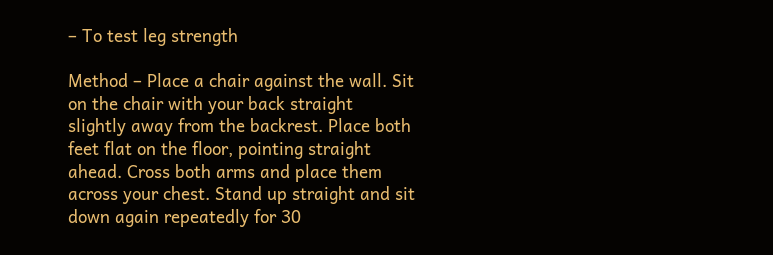– To test leg strength

Method – Place a chair against the wall. Sit on the chair with your back straight slightly away from the backrest. Place both feet flat on the floor, pointing straight ahead. Cross both arms and place them across your chest. Stand up straight and sit down again repeatedly for 30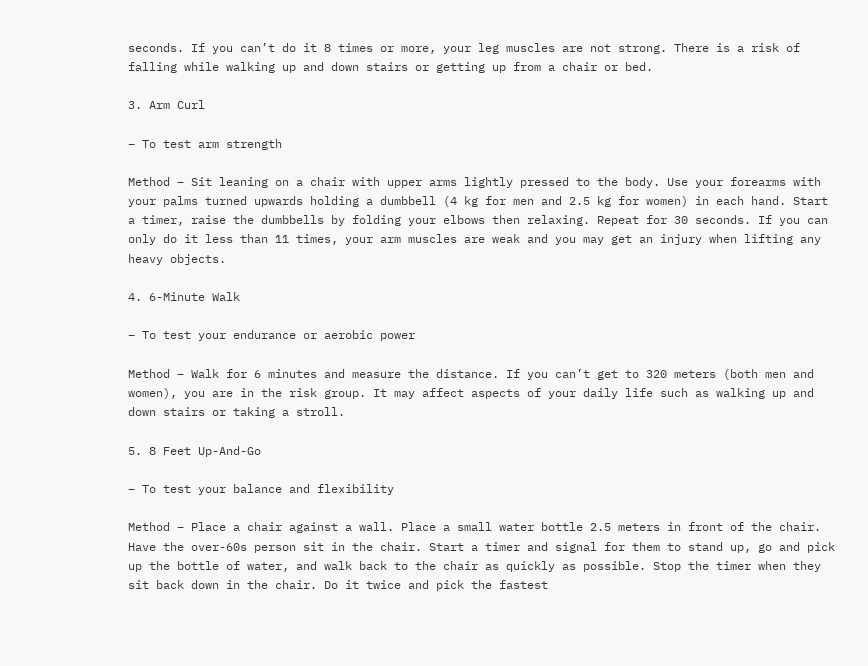seconds. If you can’t do it 8 times or more, your leg muscles are not strong. There is a risk of falling while walking up and down stairs or getting up from a chair or bed.

3. Arm Curl

– To test arm strength

Method – Sit leaning on a chair with upper arms lightly pressed to the body. Use your forearms with your palms turned upwards holding a dumbbell (4 kg for men and 2.5 kg for women) in each hand. Start a timer, raise the dumbbells by folding your elbows then relaxing. Repeat for 30 seconds. If you can only do it less than 11 times, your arm muscles are weak and you may get an injury when lifting any heavy objects.

4. 6-Minute Walk

– To test your endurance or aerobic power

Method – Walk for 6 minutes and measure the distance. If you can’t get to 320 meters (both men and women), you are in the risk group. It may affect aspects of your daily life such as walking up and down stairs or taking a stroll.

5. 8 Feet Up-And-Go

– To test your balance and flexibility

Method – Place a chair against a wall. Place a small water bottle 2.5 meters in front of the chair. Have the over-60s person sit in the chair. Start a timer and signal for them to stand up, go and pick up the bottle of water, and walk back to the chair as quickly as possible. Stop the timer when they sit back down in the chair. Do it twice and pick the fastest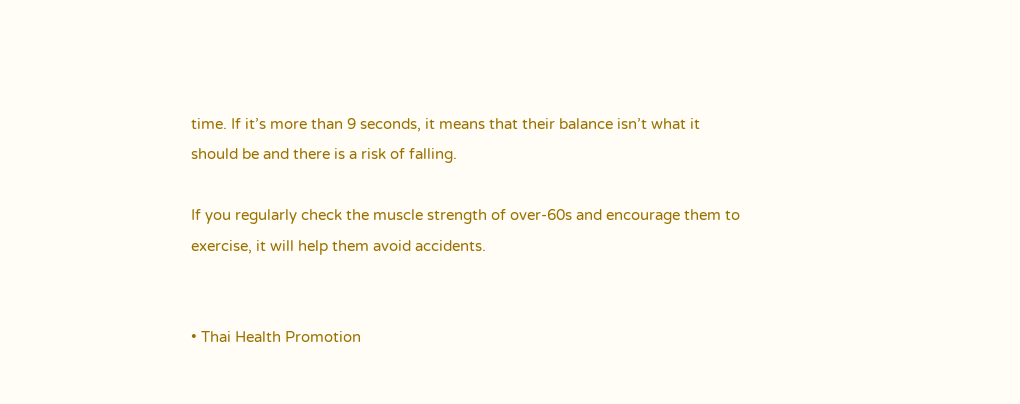time. If it’s more than 9 seconds, it means that their balance isn’t what it should be and there is a risk of falling.

If you regularly check the muscle strength of over-60s and encourage them to exercise, it will help them avoid accidents.


• Thai Health Promotion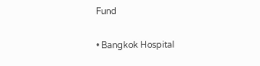Fund

• Bangkok Hospital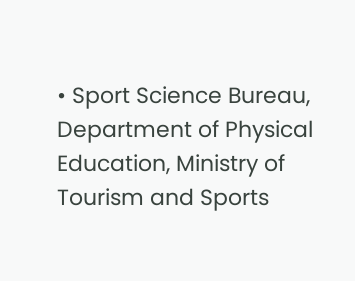• Sport Science Bureau, Department of Physical Education, Ministry of Tourism and Sports